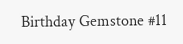Birthday Gemstone #11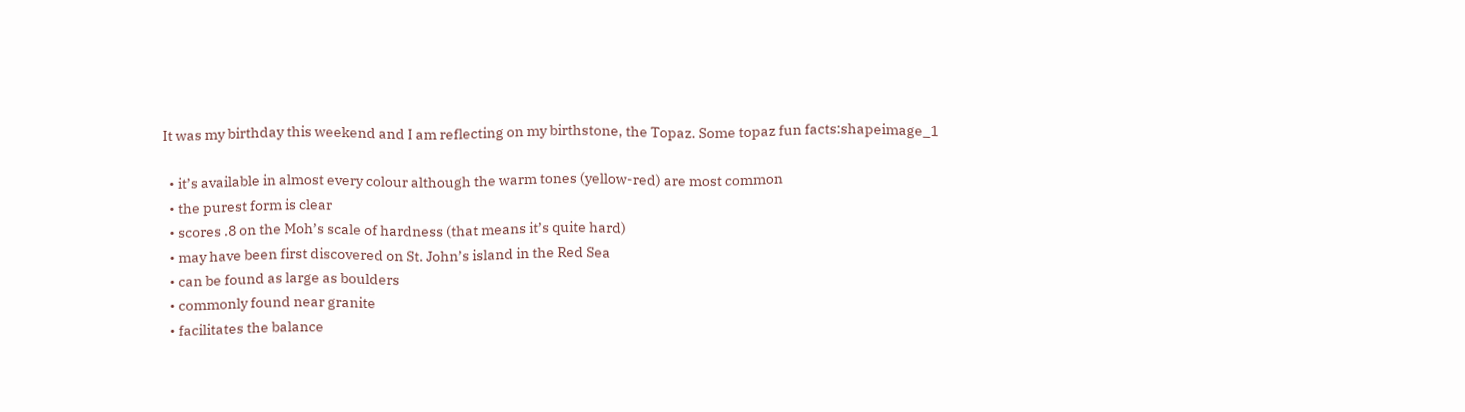It was my birthday this weekend and I am reflecting on my birthstone, the Topaz. Some topaz fun facts:shapeimage_1

  • it’s available in almost every colour although the warm tones (yellow-red) are most common
  • the purest form is clear
  • scores .8 on the Moh’s scale of hardness (that means it’s quite hard)
  • may have been first discovered on St. John’s island in the Red Sea
  • can be found as large as boulders
  • commonly found near granite
  • facilitates the balance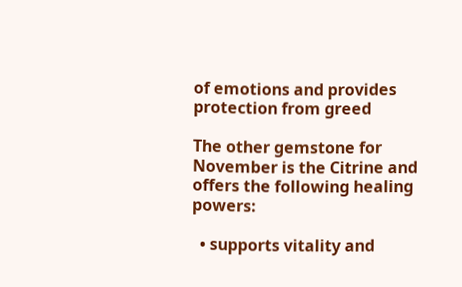of emotions and provides protection from greed

The other gemstone for November is the Citrine and offers the following healing powers:

  • supports vitality and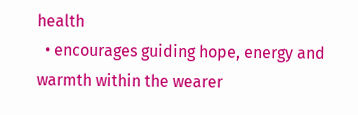health
  • encourages guiding hope, energy and warmth within the wearer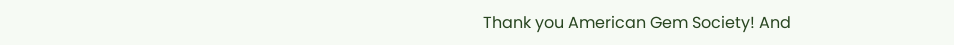Thank you American Gem Society! And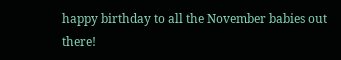happy birthday to all the November babies out there!